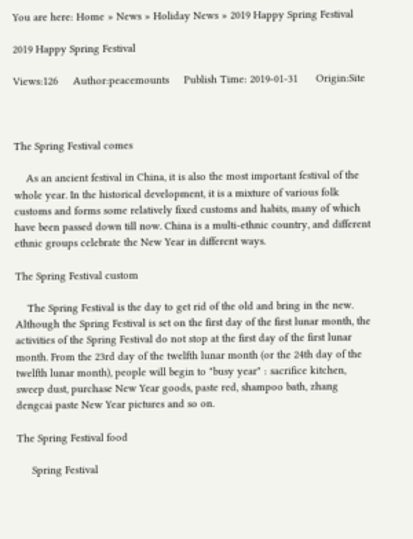You are here: Home » News » Holiday News » 2019 Happy Spring Festival

2019 Happy Spring Festival

Views:126     Author:peacemounts     Publish Time: 2019-01-31      Origin:Site



The Spring Festival comes

    As an ancient festival in China, it is also the most important festival of the whole year. In the historical development, it is a mixture of various folk customs and forms some relatively fixed customs and habits, many of which have been passed down till now. China is a multi-ethnic country, and different ethnic groups celebrate the New Year in different ways.

The Spring Festival custom

    The Spring Festival is the day to get rid of the old and bring in the new. Although the Spring Festival is set on the first day of the first lunar month, the activities of the Spring Festival do not stop at the first day of the first lunar month. From the 23rd day of the twelfth lunar month (or the 24th day of the twelfth lunar month), people will begin to "busy year" : sacrifice kitchen, sweep dust, purchase New Year goods, paste red, shampoo bath, zhang dengcai paste New Year pictures and so on.

The Spring Festival food

     Spring Festival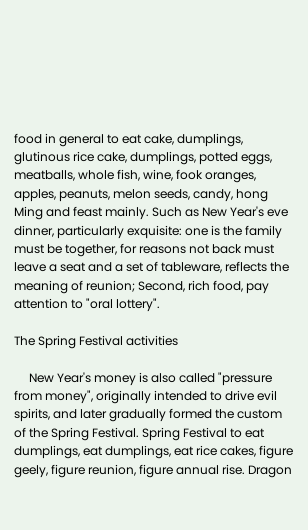food in general to eat cake, dumplings, glutinous rice cake, dumplings, potted eggs, meatballs, whole fish, wine, fook oranges, apples, peanuts, melon seeds, candy, hong Ming and feast mainly. Such as New Year's eve dinner, particularly exquisite: one is the family must be together, for reasons not back must leave a seat and a set of tableware, reflects the meaning of reunion; Second, rich food, pay attention to "oral lottery".

The Spring Festival activities

     New Year's money is also called "pressure from money", originally intended to drive evil spirits, and later gradually formed the custom of the Spring Festival. Spring Festival to eat dumplings, eat dumplings, eat rice cakes, figure geely, figure reunion, figure annual rise. Dragon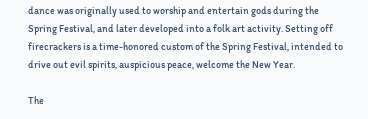dance was originally used to worship and entertain gods during the Spring Festival, and later developed into a folk art activity. Setting off firecrackers is a time-honored custom of the Spring Festival, intended to drive out evil spirits, auspicious peace, welcome the New Year.

The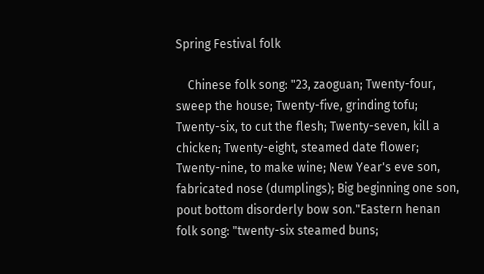Spring Festival folk

    Chinese folk song: "23, zaoguan; Twenty-four, sweep the house; Twenty-five, grinding tofu; Twenty-six, to cut the flesh; Twenty-seven, kill a chicken; Twenty-eight, steamed date flower; Twenty-nine, to make wine; New Year's eve son, fabricated nose (dumplings); Big beginning one son, pout bottom disorderly bow son."Eastern henan folk song: "twenty-six steamed buns;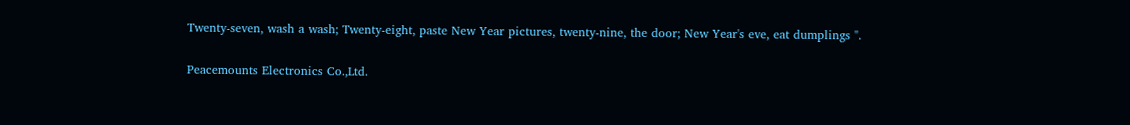Twenty-seven, wash a wash; Twenty-eight, paste New Year pictures, twenty-nine, the door; New Year's eve, eat dumplings ".

Peacemounts Electronics Co.,Ltd.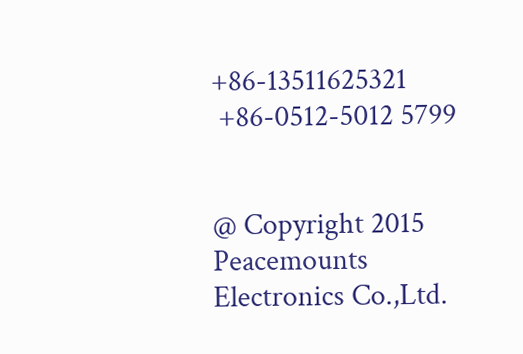+86-13511625321
 +86-0512-5012 5799


@ Copyright 2015  Peacemounts Electronics Co.,Ltd.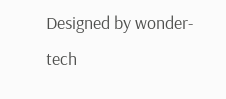Designed by wonder-tech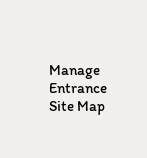Manage Entrance    Site Map